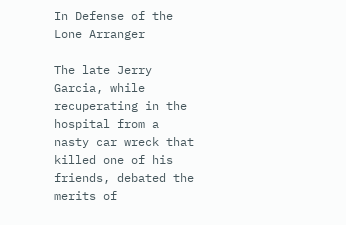In Defense of the Lone Arranger

The late Jerry Garcia, while recuperating in the hospital from a nasty car wreck that killed one of his friends, debated the merits of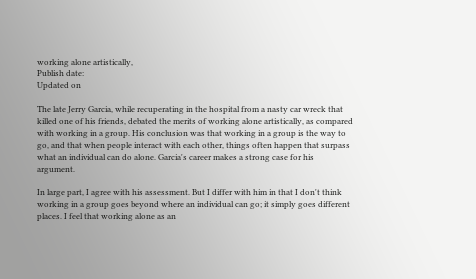working alone artistically,
Publish date:
Updated on

The late Jerry Garcia, while recuperating in the hospital from a nasty car wreck that killed one of his friends, debated the merits of working alone artistically, as compared with working in a group. His conclusion was that working in a group is the way to go, and that when people interact with each other, things often happen that surpass what an individual can do alone. Garcia's career makes a strong case for his argument.

In large part, I agree with his assessment. But I differ with him in that I don't think working in a group goes beyond where an individual can go; it simply goes different places. I feel that working alone as an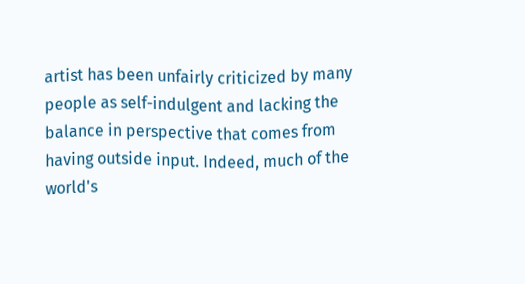artist has been unfairly criticized by many people as self-indulgent and lacking the balance in perspective that comes from having outside input. Indeed, much of the world's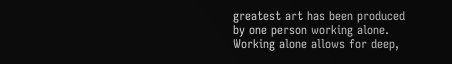greatest art has been produced by one person working alone. Working alone allows for deep,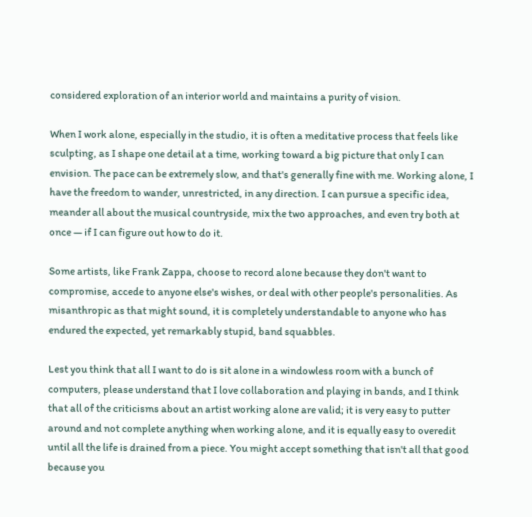considered exploration of an interior world and maintains a purity of vision.

When I work alone, especially in the studio, it is often a meditative process that feels like sculpting, as I shape one detail at a time, working toward a big picture that only I can envision. The pace can be extremely slow, and that's generally fine with me. Working alone, I have the freedom to wander, unrestricted, in any direction. I can pursue a specific idea, meander all about the musical countryside, mix the two approaches, and even try both at once — if I can figure out how to do it.

Some artists, like Frank Zappa, choose to record alone because they don't want to compromise, accede to anyone else's wishes, or deal with other people's personalities. As misanthropic as that might sound, it is completely understandable to anyone who has endured the expected, yet remarkably stupid, band squabbles.

Lest you think that all I want to do is sit alone in a windowless room with a bunch of computers, please understand that I love collaboration and playing in bands, and I think that all of the criticisms about an artist working alone are valid; it is very easy to putter around and not complete anything when working alone, and it is equally easy to overedit until all the life is drained from a piece. You might accept something that isn't all that good because you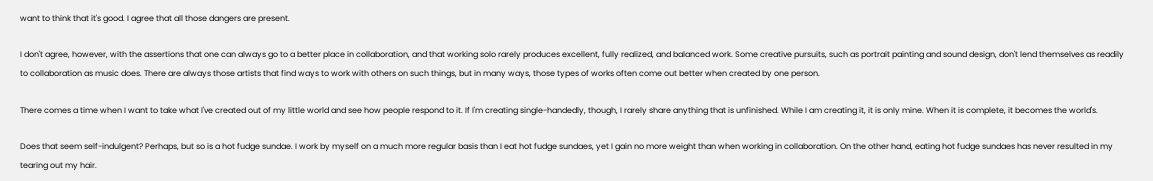want to think that it's good. I agree that all those dangers are present.

I don't agree, however, with the assertions that one can always go to a better place in collaboration, and that working solo rarely produces excellent, fully realized, and balanced work. Some creative pursuits, such as portrait painting and sound design, don't lend themselves as readily to collaboration as music does. There are always those artists that find ways to work with others on such things, but in many ways, those types of works often come out better when created by one person.

There comes a time when I want to take what I've created out of my little world and see how people respond to it. If I'm creating single-handedly, though, I rarely share anything that is unfinished. While I am creating it, it is only mine. When it is complete, it becomes the world's.

Does that seem self-indulgent? Perhaps, but so is a hot fudge sundae. I work by myself on a much more regular basis than I eat hot fudge sundaes, yet I gain no more weight than when working in collaboration. On the other hand, eating hot fudge sundaes has never resulted in my tearing out my hair.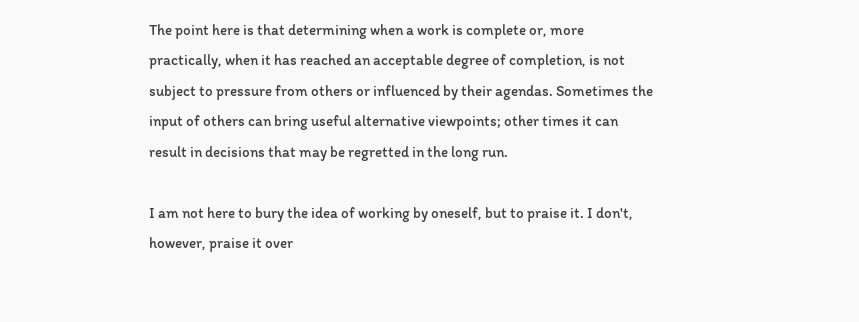The point here is that determining when a work is complete or, more practically, when it has reached an acceptable degree of completion, is not subject to pressure from others or influenced by their agendas. Sometimes the input of others can bring useful alternative viewpoints; other times it can result in decisions that may be regretted in the long run.

I am not here to bury the idea of working by oneself, but to praise it. I don't, however, praise it over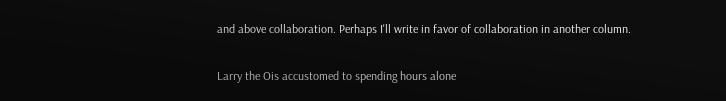and above collaboration. Perhaps I'll write in favor of collaboration in another column.

Larry the Ois accustomed to spending hours alone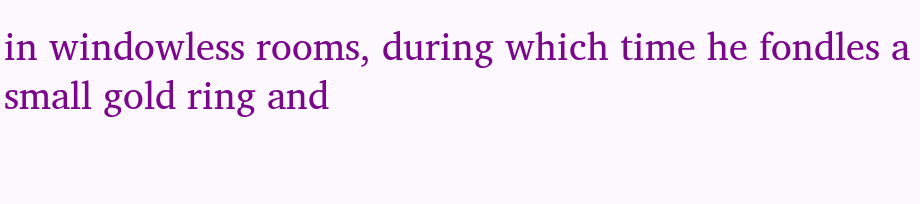in windowless rooms, during which time he fondles a small gold ring and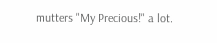mutters "My Precious!" a lot.